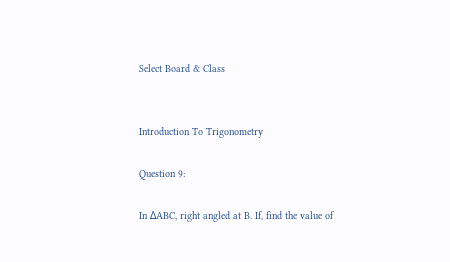Select Board & Class


Introduction To Trigonometry

Question 9:

In ΔABC, right angled at B. If, find the value of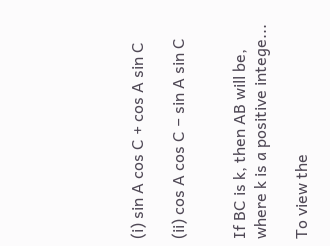(i) sin A cos C + cos A sin C

(ii) cos A cos C − sin A sin C


If BC is k, then AB will be, where k is a positive intege...

To view the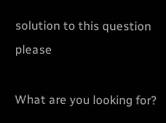solution to this question please

What are you looking for?